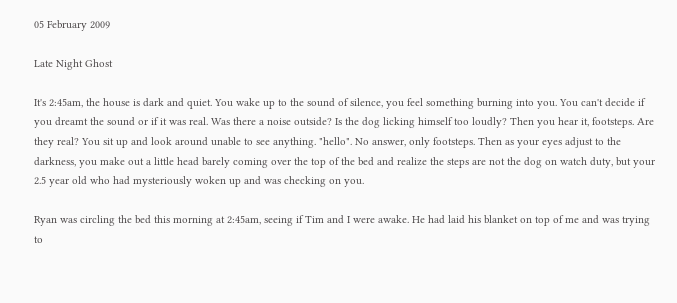05 February 2009

Late Night Ghost

It's 2:45am, the house is dark and quiet. You wake up to the sound of silence, you feel something burning into you. You can't decide if you dreamt the sound or if it was real. Was there a noise outside? Is the dog licking himself too loudly? Then you hear it, footsteps. Are they real? You sit up and look around unable to see anything. "hello". No answer, only footsteps. Then as your eyes adjust to the darkness, you make out a little head barely coming over the top of the bed and realize the steps are not the dog on watch duty, but your 2.5 year old who had mysteriously woken up and was checking on you.

Ryan was circling the bed this morning at 2:45am, seeing if Tim and I were awake. He had laid his blanket on top of me and was trying to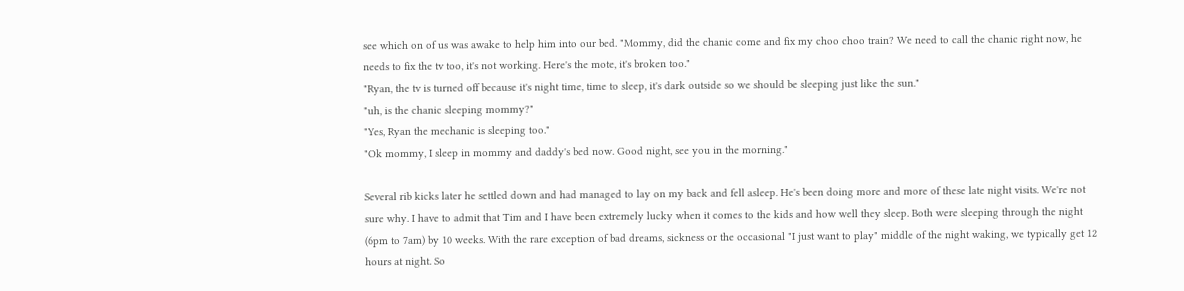see which on of us was awake to help him into our bed. "Mommy, did the chanic come and fix my choo choo train? We need to call the chanic right now, he needs to fix the tv too, it's not working. Here's the mote, it's broken too."
"Ryan, the tv is turned off because it's night time, time to sleep, it's dark outside so we should be sleeping just like the sun."
"uh, is the chanic sleeping mommy?"
"Yes, Ryan the mechanic is sleeping too."
"Ok mommy, I sleep in mommy and daddy's bed now. Good night, see you in the morning."

Several rib kicks later he settled down and had managed to lay on my back and fell asleep. He's been doing more and more of these late night visits. We're not sure why. I have to admit that Tim and I have been extremely lucky when it comes to the kids and how well they sleep. Both were sleeping through the night (6pm to 7am) by 10 weeks. With the rare exception of bad dreams, sickness or the occasional "I just want to play" middle of the night waking, we typically get 12 hours at night. So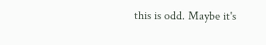this is odd. Maybe it's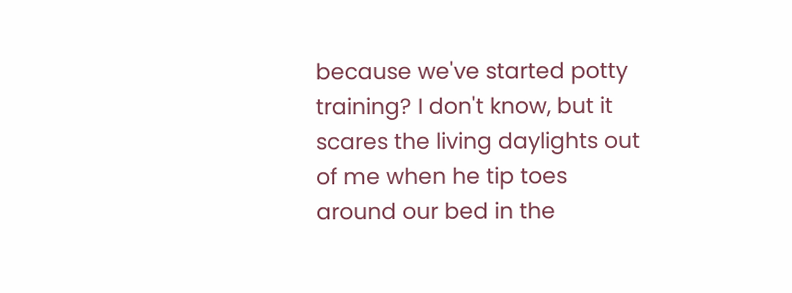because we've started potty training? I don't know, but it scares the living daylights out of me when he tip toes around our bed in the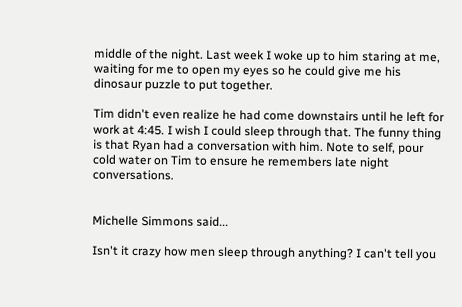middle of the night. Last week I woke up to him staring at me, waiting for me to open my eyes so he could give me his dinosaur puzzle to put together.

Tim didn't even realize he had come downstairs until he left for work at 4:45. I wish I could sleep through that. The funny thing is that Ryan had a conversation with him. Note to self, pour cold water on Tim to ensure he remembers late night conversations.


Michelle Simmons said...

Isn't it crazy how men sleep through anything? I can't tell you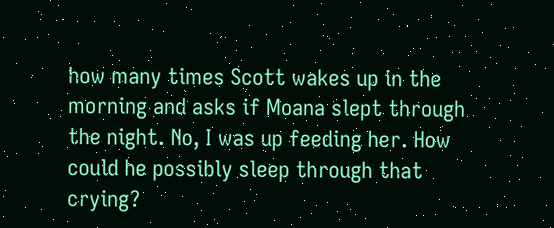how many times Scott wakes up in the morning and asks if Moana slept through the night. No, I was up feeding her. How could he possibly sleep through that crying?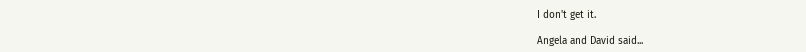I don't get it.

Angela and David said...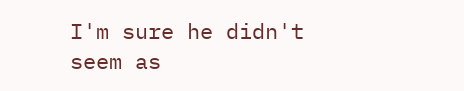I'm sure he didn't seem as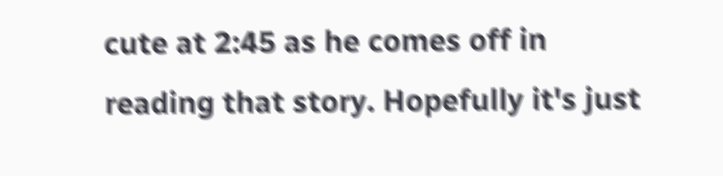cute at 2:45 as he comes off in reading that story. Hopefully it's just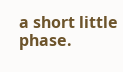a short little phase.